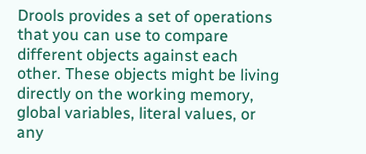Drools provides a set of operations that you can use to compare different objects against each other. These objects might be living directly on the working memory, global variables, literal values, or any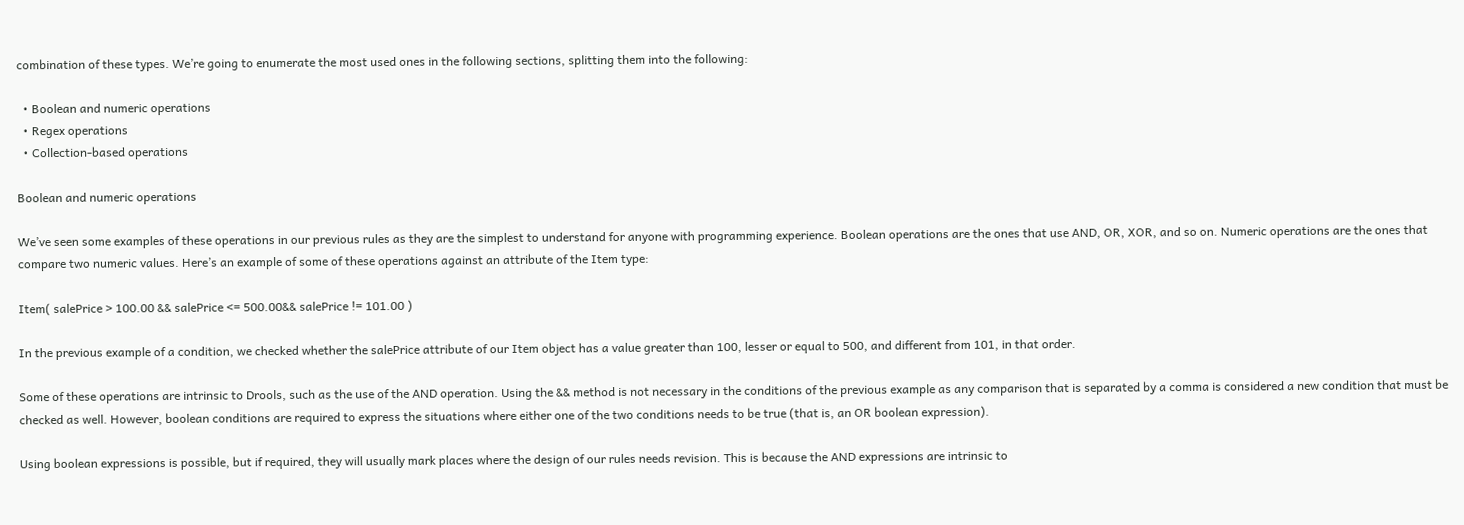combination of these types. We’re going to enumerate the most used ones in the following sections, splitting them into the following:

  • Boolean and numeric operations
  • Regex operations
  • Collection-based operations

Boolean and numeric operations

We’ve seen some examples of these operations in our previous rules as they are the simplest to understand for anyone with programming experience. Boolean operations are the ones that use AND, OR, XOR, and so on. Numeric operations are the ones that compare two numeric values. Here’s an example of some of these operations against an attribute of the Item type:

Item( salePrice > 100.00 && salePrice <= 500.00&& salePrice != 101.00 )

In the previous example of a condition, we checked whether the salePrice attribute of our Item object has a value greater than 100, lesser or equal to 500, and different from 101, in that order.

Some of these operations are intrinsic to Drools, such as the use of the AND operation. Using the && method is not necessary in the conditions of the previous example as any comparison that is separated by a comma is considered a new condition that must be checked as well. However, boolean conditions are required to express the situations where either one of the two conditions needs to be true (that is, an OR boolean expression).

Using boolean expressions is possible, but if required, they will usually mark places where the design of our rules needs revision. This is because the AND expressions are intrinsic to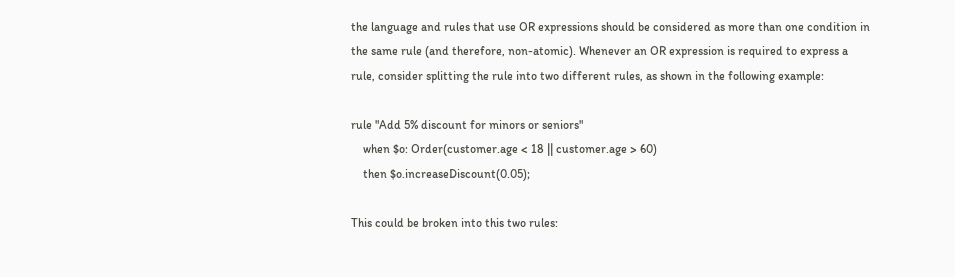the language and rules that use OR expressions should be considered as more than one condition in the same rule (and therefore, non-atomic). Whenever an OR expression is required to express a rule, consider splitting the rule into two different rules, as shown in the following example:

rule "Add 5% discount for minors or seniors"
    when $o: Order(customer.age < 18 || customer.age > 60)
    then $o.increaseDiscount(0.05);

This could be broken into this two rules: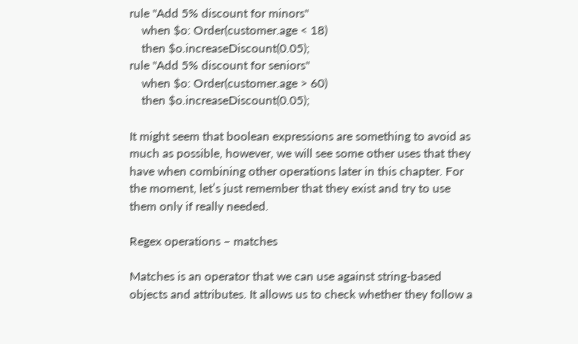rule "Add 5% discount for minors"
    when $o: Order(customer.age < 18)
    then $o.increaseDiscount(0.05);
rule "Add 5% discount for seniors"
    when $o: Order(customer.age > 60)
    then $o.increaseDiscount(0.05);

It might seem that boolean expressions are something to avoid as much as possible, however, we will see some other uses that they have when combining other operations later in this chapter. For the moment, let’s just remember that they exist and try to use them only if really needed.

Regex operations – matches

Matches is an operator that we can use against string-based objects and attributes. It allows us to check whether they follow a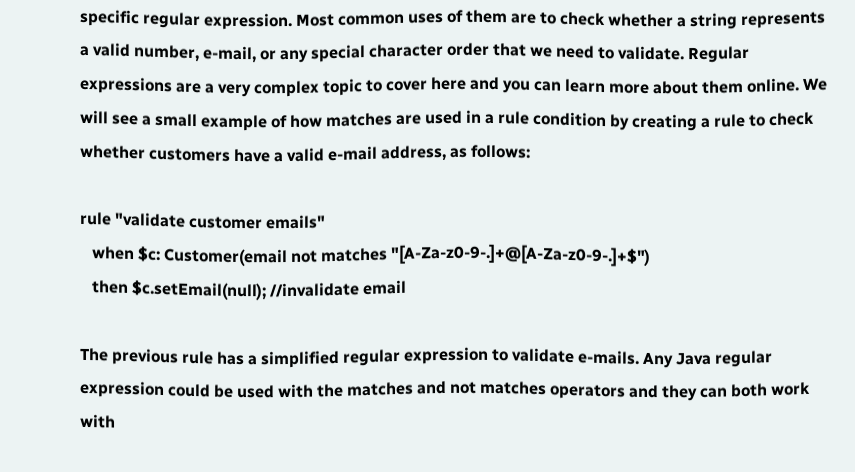specific regular expression. Most common uses of them are to check whether a string represents a valid number, e-mail, or any special character order that we need to validate. Regular expressions are a very complex topic to cover here and you can learn more about them online. We will see a small example of how matches are used in a rule condition by creating a rule to check whether customers have a valid e-mail address, as follows:

rule "validate customer emails"
   when $c: Customer(email not matches "[A-Za-z0-9-.]+@[A-Za-z0-9-.]+$")
   then $c.setEmail(null); //invalidate email

The previous rule has a simplified regular expression to validate e-mails. Any Java regular expression could be used with the matches and not matches operators and they can both work with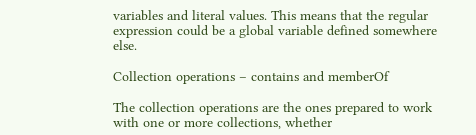variables and literal values. This means that the regular expression could be a global variable defined somewhere else.

Collection operations – contains and memberOf

The collection operations are the ones prepared to work with one or more collections, whether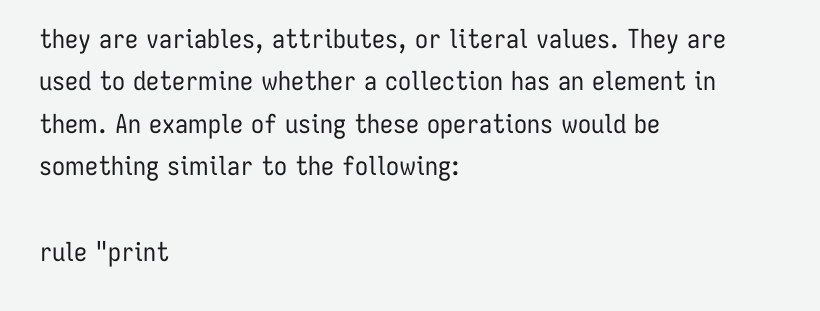they are variables, attributes, or literal values. They are used to determine whether a collection has an element in them. An example of using these operations would be something similar to the following:

rule "print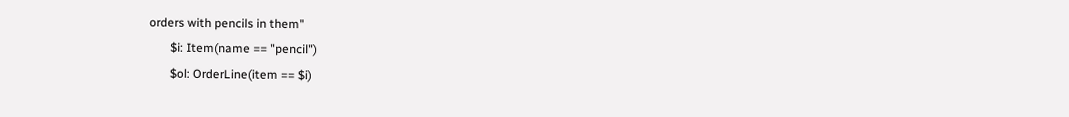orders with pencils in them"
       $i: Item(name == "pencil")
       $ol: OrderLine(item == $i)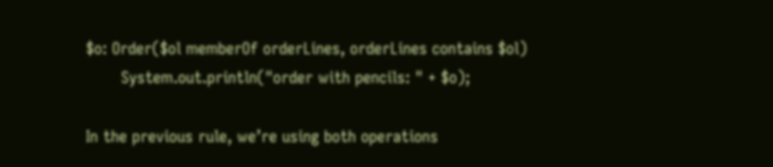$o: Order($ol memberOf orderLines, orderLines contains $ol)
       System.out.println("order with pencils: " + $o);

In the previous rule, we’re using both operations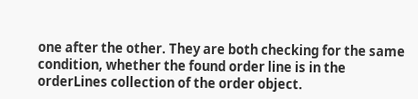one after the other. They are both checking for the same condition, whether the found order line is in the orderLines collection of the order object.